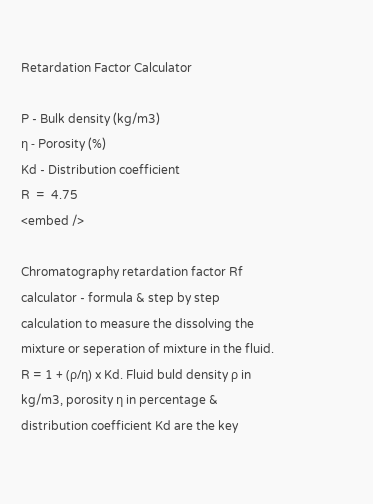Retardation Factor Calculator

P - Bulk density (kg/m3)
η - Porosity (%)
Kd - Distribution coefficient
R  =  4.75
<embed />

Chromatography retardation factor Rf calculator - formula & step by step calculation to measure the dissolving the mixture or seperation of mixture in the fluid. R = 1 + (ρ/η) x Kd. Fluid buld density ρ in kg/m3, porosity η in percentage & distribution coefficient Kd are the key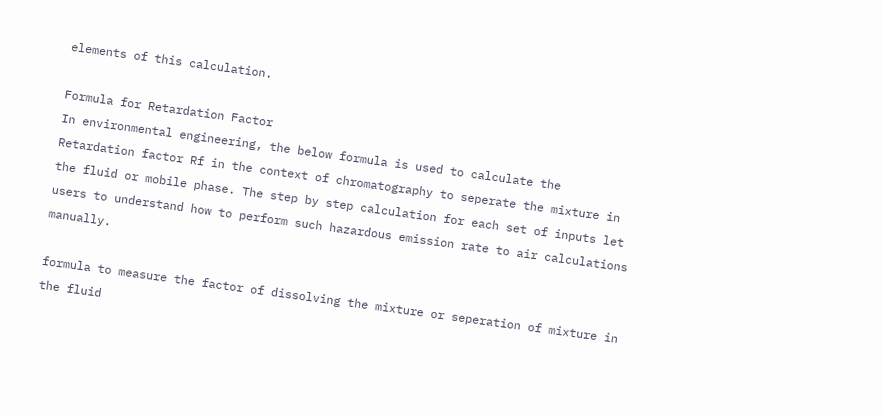elements of this calculation.

Formula for Retardation Factor
In environmental engineering, the below formula is used to calculate the Retardation factor Rf in the context of chromatography to seperate the mixture in the fluid or mobile phase. The step by step calculation for each set of inputs let users to understand how to perform such hazardous emission rate to air calculations manually.

formula to measure the factor of dissolving the mixture or seperation of mixture in the fluid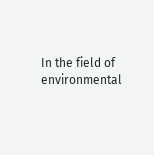In the field of environmental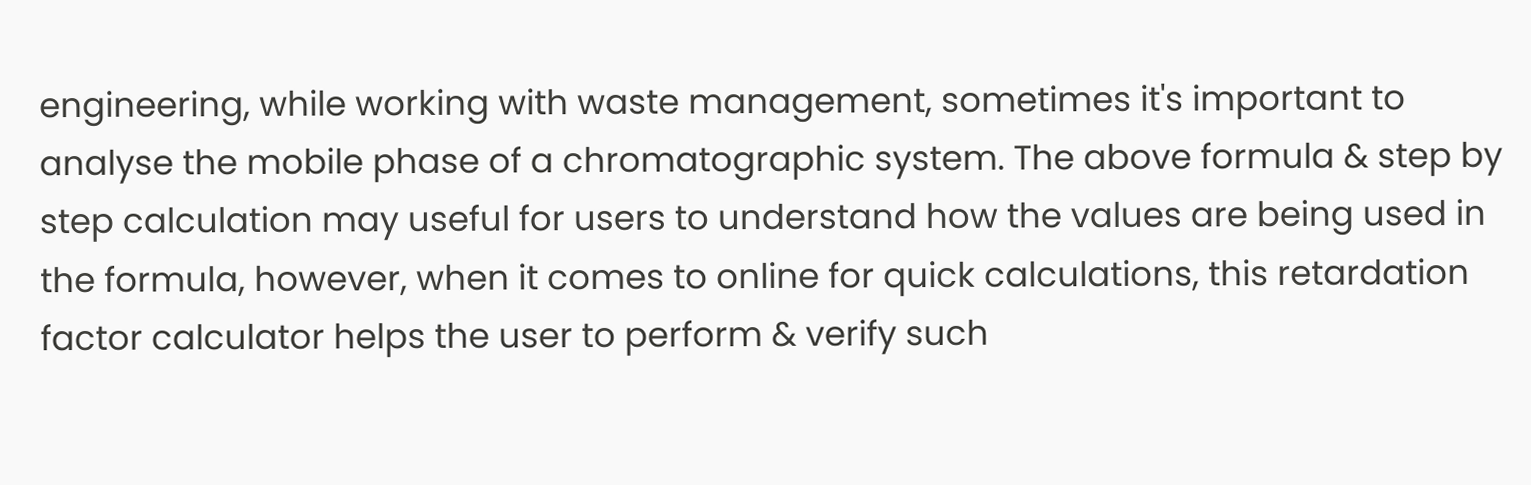engineering, while working with waste management, sometimes it's important to analyse the mobile phase of a chromatographic system. The above formula & step by step calculation may useful for users to understand how the values are being used in the formula, however, when it comes to online for quick calculations, this retardation factor calculator helps the user to perform & verify such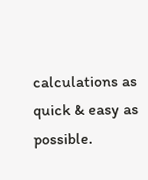calculations as quick & easy as possible.